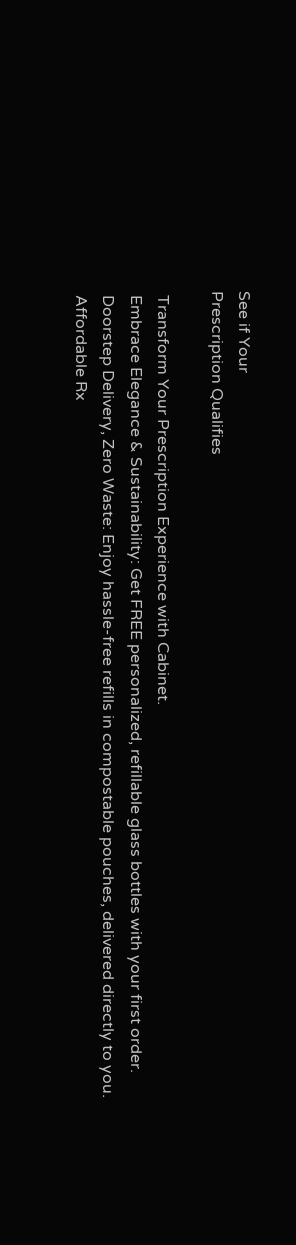See if Your
Prescription Qualifies

 Transform Your Prescription Experience with Cabinet.
 Embrace Elegance & Sustainability: Get FREE personalized, refillable glass bottles with your first order.
 Doorstep Delivery, Zero Waste: Enjoy hassle-free refills in compostable pouches, delivered directly to you.
 Affordable Rx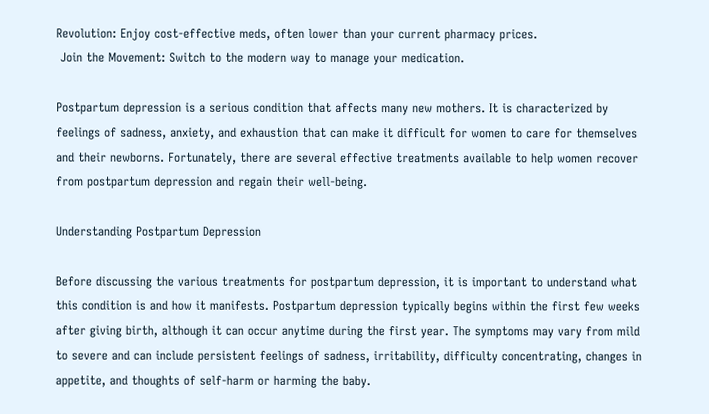Revolution: Enjoy cost-effective meds, often lower than your current pharmacy prices.
 Join the Movement: Switch to the modern way to manage your medication.

Postpartum depression is a serious condition that affects many new mothers. It is characterized by feelings of sadness, anxiety, and exhaustion that can make it difficult for women to care for themselves and their newborns. Fortunately, there are several effective treatments available to help women recover from postpartum depression and regain their well-being.

Understanding Postpartum Depression

Before discussing the various treatments for postpartum depression, it is important to understand what this condition is and how it manifests. Postpartum depression typically begins within the first few weeks after giving birth, although it can occur anytime during the first year. The symptoms may vary from mild to severe and can include persistent feelings of sadness, irritability, difficulty concentrating, changes in appetite, and thoughts of self-harm or harming the baby.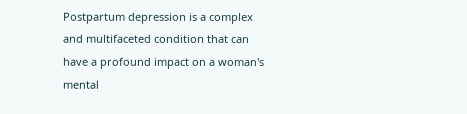Postpartum depression is a complex and multifaceted condition that can have a profound impact on a woman's mental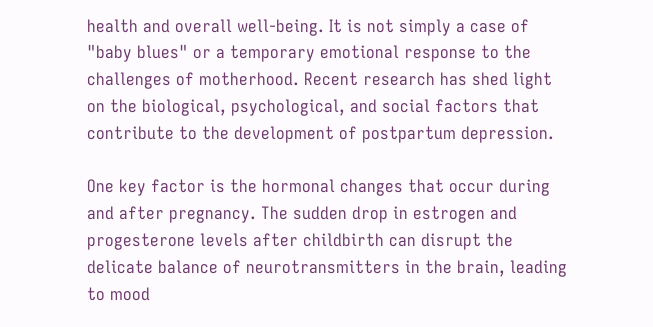health and overall well-being. It is not simply a case of "baby blues" or a temporary emotional response to the challenges of motherhood. Recent research has shed light on the biological, psychological, and social factors that contribute to the development of postpartum depression.

One key factor is the hormonal changes that occur during and after pregnancy. The sudden drop in estrogen and progesterone levels after childbirth can disrupt the delicate balance of neurotransmitters in the brain, leading to mood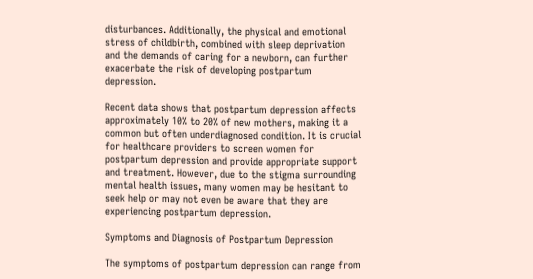disturbances. Additionally, the physical and emotional stress of childbirth, combined with sleep deprivation and the demands of caring for a newborn, can further exacerbate the risk of developing postpartum depression.

Recent data shows that postpartum depression affects approximately 10% to 20% of new mothers, making it a common but often underdiagnosed condition. It is crucial for healthcare providers to screen women for postpartum depression and provide appropriate support and treatment. However, due to the stigma surrounding mental health issues, many women may be hesitant to seek help or may not even be aware that they are experiencing postpartum depression.

Symptoms and Diagnosis of Postpartum Depression

The symptoms of postpartum depression can range from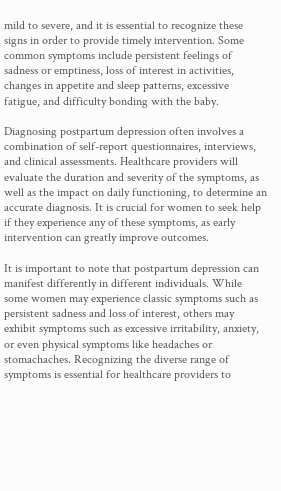mild to severe, and it is essential to recognize these signs in order to provide timely intervention. Some common symptoms include persistent feelings of sadness or emptiness, loss of interest in activities, changes in appetite and sleep patterns, excessive fatigue, and difficulty bonding with the baby.

Diagnosing postpartum depression often involves a combination of self-report questionnaires, interviews, and clinical assessments. Healthcare providers will evaluate the duration and severity of the symptoms, as well as the impact on daily functioning, to determine an accurate diagnosis. It is crucial for women to seek help if they experience any of these symptoms, as early intervention can greatly improve outcomes.

It is important to note that postpartum depression can manifest differently in different individuals. While some women may experience classic symptoms such as persistent sadness and loss of interest, others may exhibit symptoms such as excessive irritability, anxiety, or even physical symptoms like headaches or stomachaches. Recognizing the diverse range of symptoms is essential for healthcare providers to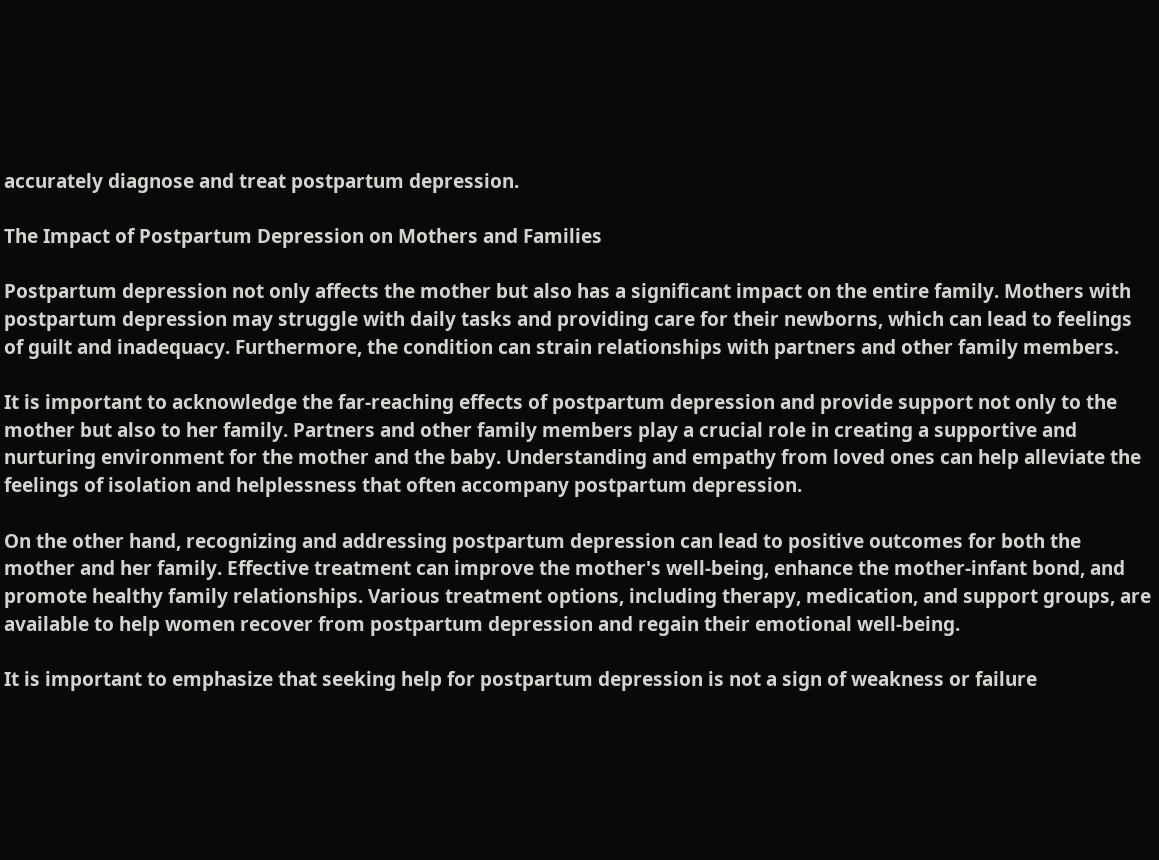accurately diagnose and treat postpartum depression.

The Impact of Postpartum Depression on Mothers and Families

Postpartum depression not only affects the mother but also has a significant impact on the entire family. Mothers with postpartum depression may struggle with daily tasks and providing care for their newborns, which can lead to feelings of guilt and inadequacy. Furthermore, the condition can strain relationships with partners and other family members.

It is important to acknowledge the far-reaching effects of postpartum depression and provide support not only to the mother but also to her family. Partners and other family members play a crucial role in creating a supportive and nurturing environment for the mother and the baby. Understanding and empathy from loved ones can help alleviate the feelings of isolation and helplessness that often accompany postpartum depression.

On the other hand, recognizing and addressing postpartum depression can lead to positive outcomes for both the mother and her family. Effective treatment can improve the mother's well-being, enhance the mother-infant bond, and promote healthy family relationships. Various treatment options, including therapy, medication, and support groups, are available to help women recover from postpartum depression and regain their emotional well-being.

It is important to emphasize that seeking help for postpartum depression is not a sign of weakness or failure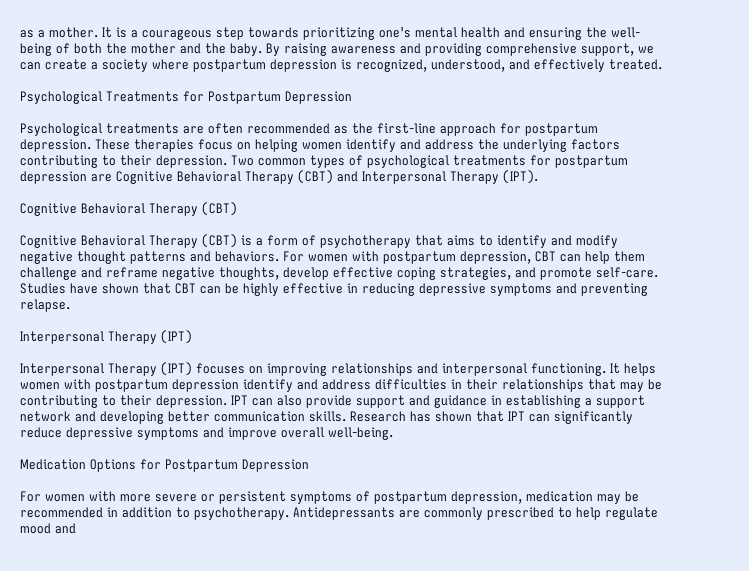as a mother. It is a courageous step towards prioritizing one's mental health and ensuring the well-being of both the mother and the baby. By raising awareness and providing comprehensive support, we can create a society where postpartum depression is recognized, understood, and effectively treated.

Psychological Treatments for Postpartum Depression

Psychological treatments are often recommended as the first-line approach for postpartum depression. These therapies focus on helping women identify and address the underlying factors contributing to their depression. Two common types of psychological treatments for postpartum depression are Cognitive Behavioral Therapy (CBT) and Interpersonal Therapy (IPT).

Cognitive Behavioral Therapy (CBT)

Cognitive Behavioral Therapy (CBT) is a form of psychotherapy that aims to identify and modify negative thought patterns and behaviors. For women with postpartum depression, CBT can help them challenge and reframe negative thoughts, develop effective coping strategies, and promote self-care. Studies have shown that CBT can be highly effective in reducing depressive symptoms and preventing relapse.

Interpersonal Therapy (IPT)

Interpersonal Therapy (IPT) focuses on improving relationships and interpersonal functioning. It helps women with postpartum depression identify and address difficulties in their relationships that may be contributing to their depression. IPT can also provide support and guidance in establishing a support network and developing better communication skills. Research has shown that IPT can significantly reduce depressive symptoms and improve overall well-being.

Medication Options for Postpartum Depression

For women with more severe or persistent symptoms of postpartum depression, medication may be recommended in addition to psychotherapy. Antidepressants are commonly prescribed to help regulate mood and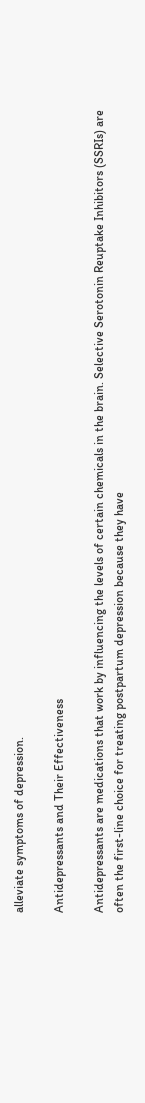alleviate symptoms of depression.

Antidepressants and Their Effectiveness

Antidepressants are medications that work by influencing the levels of certain chemicals in the brain. Selective Serotonin Reuptake Inhibitors (SSRIs) are often the first-line choice for treating postpartum depression because they have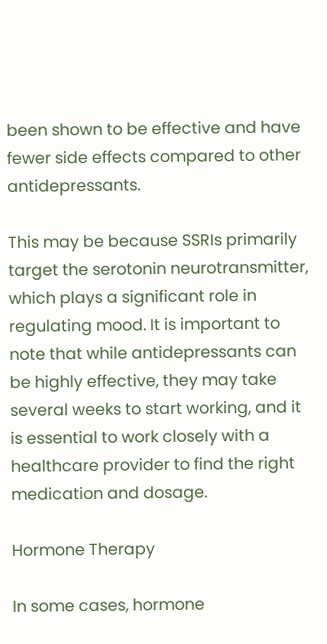been shown to be effective and have fewer side effects compared to other antidepressants.

This may be because SSRIs primarily target the serotonin neurotransmitter, which plays a significant role in regulating mood. It is important to note that while antidepressants can be highly effective, they may take several weeks to start working, and it is essential to work closely with a healthcare provider to find the right medication and dosage.

Hormone Therapy

In some cases, hormone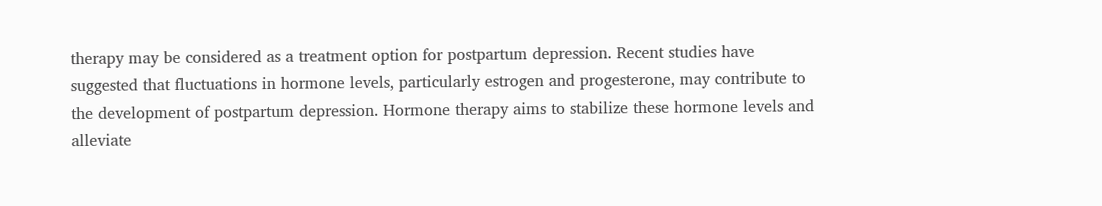therapy may be considered as a treatment option for postpartum depression. Recent studies have suggested that fluctuations in hormone levels, particularly estrogen and progesterone, may contribute to the development of postpartum depression. Hormone therapy aims to stabilize these hormone levels and alleviate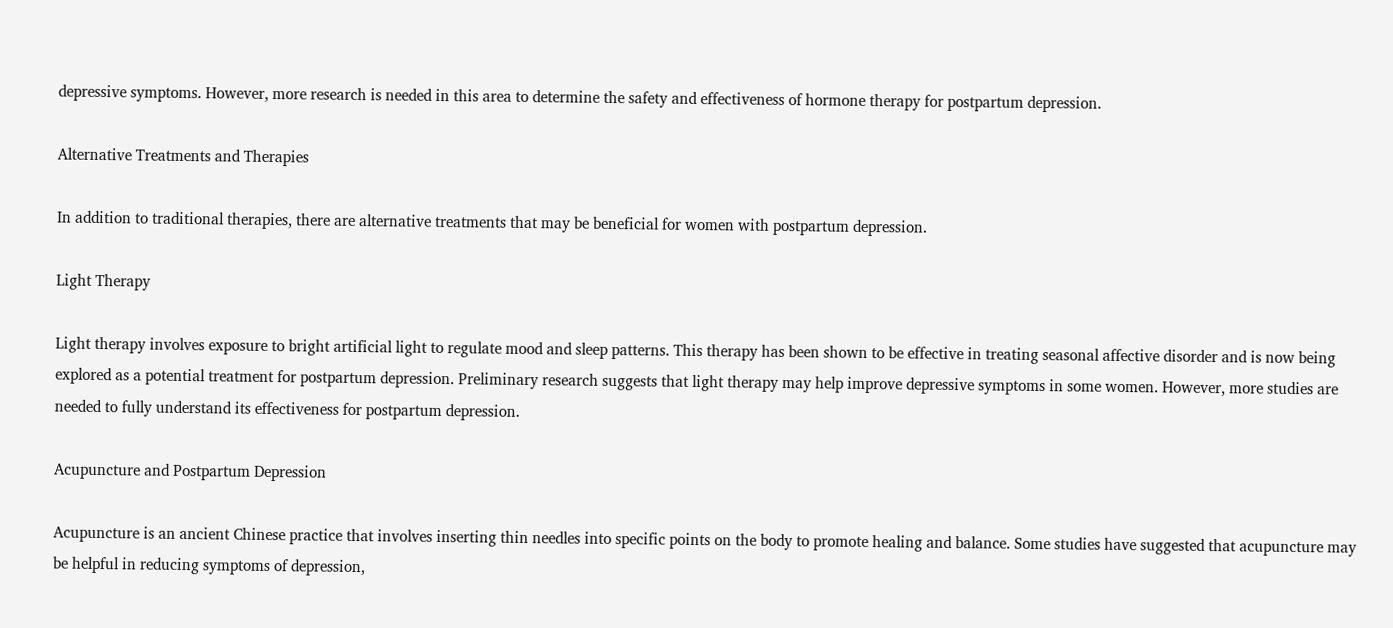depressive symptoms. However, more research is needed in this area to determine the safety and effectiveness of hormone therapy for postpartum depression.

Alternative Treatments and Therapies

In addition to traditional therapies, there are alternative treatments that may be beneficial for women with postpartum depression.

Light Therapy

Light therapy involves exposure to bright artificial light to regulate mood and sleep patterns. This therapy has been shown to be effective in treating seasonal affective disorder and is now being explored as a potential treatment for postpartum depression. Preliminary research suggests that light therapy may help improve depressive symptoms in some women. However, more studies are needed to fully understand its effectiveness for postpartum depression.

Acupuncture and Postpartum Depression

Acupuncture is an ancient Chinese practice that involves inserting thin needles into specific points on the body to promote healing and balance. Some studies have suggested that acupuncture may be helpful in reducing symptoms of depression,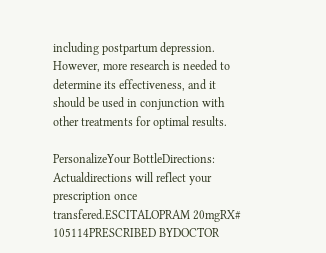including postpartum depression. However, more research is needed to determine its effectiveness, and it should be used in conjunction with other treatments for optimal results.

PersonalizeYour BottleDirections: Actualdirections will reflect your prescription once transfered.ESCITALOPRAM 20mgRX# 105114PRESCRIBED BYDOCTOR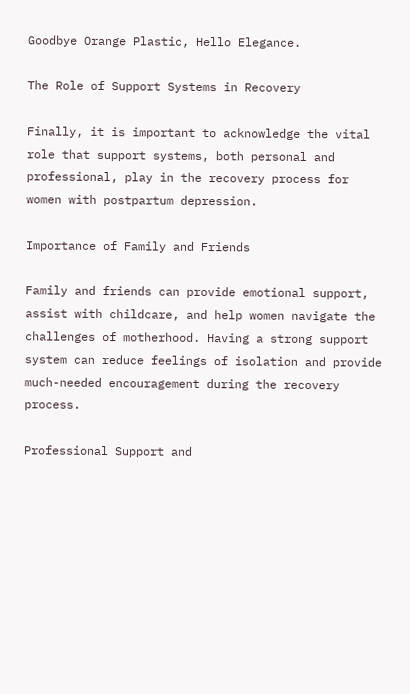Goodbye Orange Plastic, Hello Elegance.

The Role of Support Systems in Recovery

Finally, it is important to acknowledge the vital role that support systems, both personal and professional, play in the recovery process for women with postpartum depression.

Importance of Family and Friends

Family and friends can provide emotional support, assist with childcare, and help women navigate the challenges of motherhood. Having a strong support system can reduce feelings of isolation and provide much-needed encouragement during the recovery process.

Professional Support and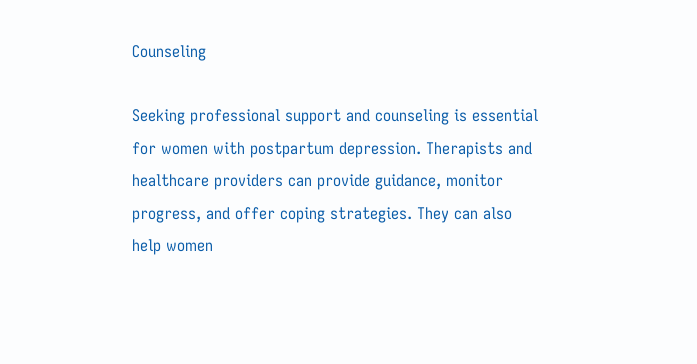Counseling

Seeking professional support and counseling is essential for women with postpartum depression. Therapists and healthcare providers can provide guidance, monitor progress, and offer coping strategies. They can also help women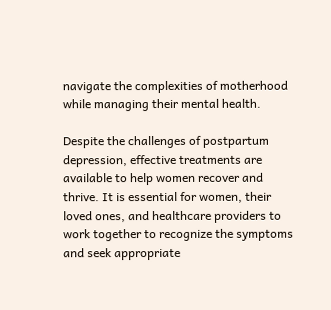navigate the complexities of motherhood while managing their mental health.

Despite the challenges of postpartum depression, effective treatments are available to help women recover and thrive. It is essential for women, their loved ones, and healthcare providers to work together to recognize the symptoms and seek appropriate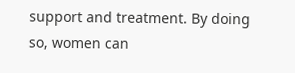support and treatment. By doing so, women can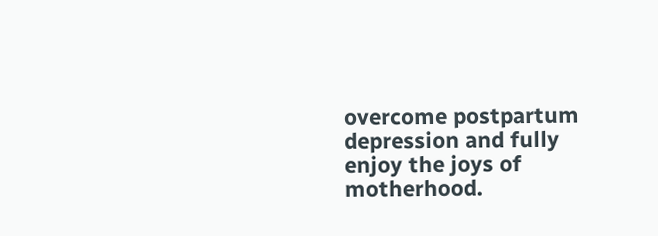overcome postpartum depression and fully enjoy the joys of motherhood.